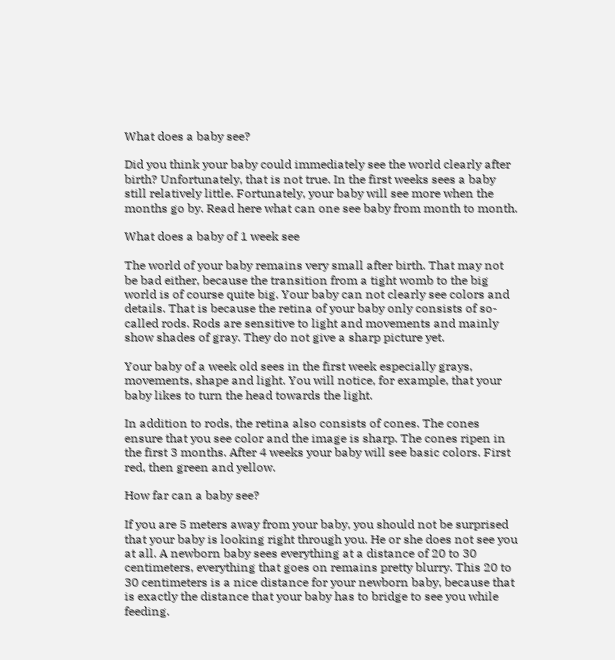What does a baby see?

Did you think your baby could immediately see the world clearly after birth? Unfortunately, that is not true. In the first weeks sees a baby still relatively little. Fortunately, your baby will see more when the months go by. Read here what can one see baby from month to month.

What does a baby of 1 week see

The world of your baby remains very small after birth. That may not be bad either, because the transition from a tight womb to the big world is of course quite big. Your baby can not clearly see colors and details. That is because the retina of your baby only consists of so-called rods. Rods are sensitive to light and movements and mainly show shades of gray. They do not give a sharp picture yet.

Your baby of a week old sees in the first week especially grays, movements, shape and light. You will notice, for example, that your baby likes to turn the head towards the light.

In addition to rods, the retina also consists of cones. The cones ensure that you see color and the image is sharp. The cones ripen in the first 3 months. After 4 weeks your baby will see basic colors. First red, then green and yellow.

How far can a baby see?

If you are 5 meters away from your baby, you should not be surprised that your baby is looking right through you. He or she does not see you at all. A newborn baby sees everything at a distance of 20 to 30 centimeters, everything that goes on remains pretty blurry. This 20 to 30 centimeters is a nice distance for your newborn baby, because that is exactly the distance that your baby has to bridge to see you while feeding.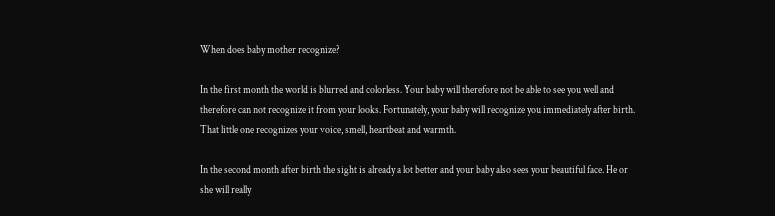When does baby mother recognize?

In the first month the world is blurred and colorless. Your baby will therefore not be able to see you well and therefore can not recognize it from your looks. Fortunately, your baby will recognize you immediately after birth. That little one recognizes your voice, smell, heartbeat and warmth.

In the second month after birth the sight is already a lot better and your baby also sees your beautiful face. He or she will really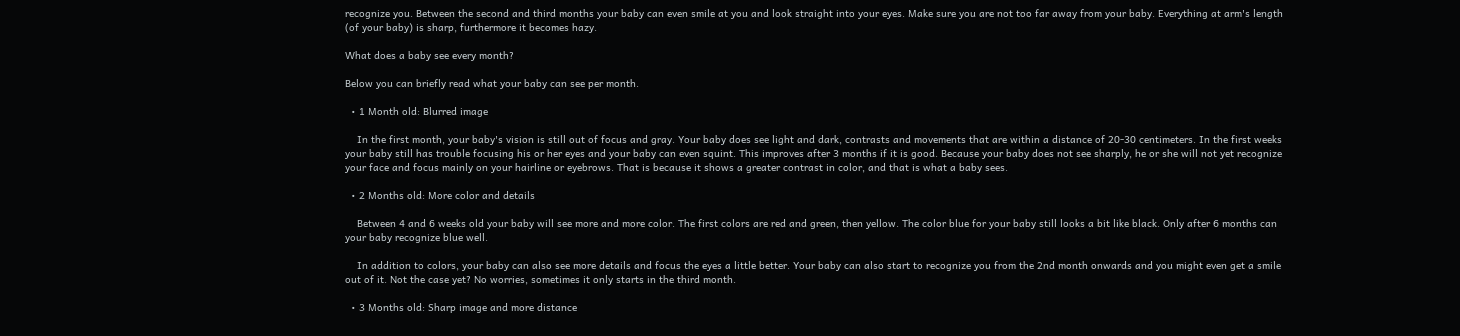recognize you. Between the second and third months your baby can even smile at you and look straight into your eyes. Make sure you are not too far away from your baby. Everything at arm's length (of your baby) is sharp, furthermore it becomes hazy.

What does a baby see every month?

Below you can briefly read what your baby can see per month.

  • 1 Month old: Blurred image

    In the first month, your baby's vision is still out of focus and gray. Your baby does see light and dark, contrasts and movements that are within a distance of 20-30 centimeters. In the first weeks your baby still has trouble focusing his or her eyes and your baby can even squint. This improves after 3 months if it is good. Because your baby does not see sharply, he or she will not yet recognize your face and focus mainly on your hairline or eyebrows. That is because it shows a greater contrast in color, and that is what a baby sees.

  • 2 Months old: More color and details

    Between 4 and 6 weeks old your baby will see more and more color. The first colors are red and green, then yellow. The color blue for your baby still looks a bit like black. Only after 6 months can your baby recognize blue well.

    In addition to colors, your baby can also see more details and focus the eyes a little better. Your baby can also start to recognize you from the 2nd month onwards and you might even get a smile out of it. Not the case yet? No worries, sometimes it only starts in the third month.

  • 3 Months old: Sharp image and more distance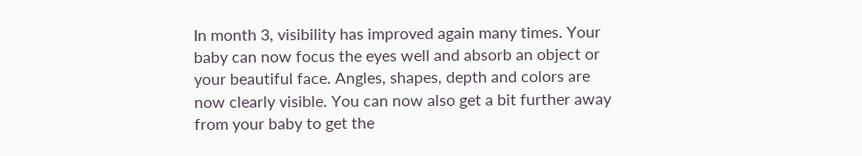In month 3, visibility has improved again many times. Your baby can now focus the eyes well and absorb an object or your beautiful face. Angles, shapes, depth and colors are now clearly visible. You can now also get a bit further away from your baby to get the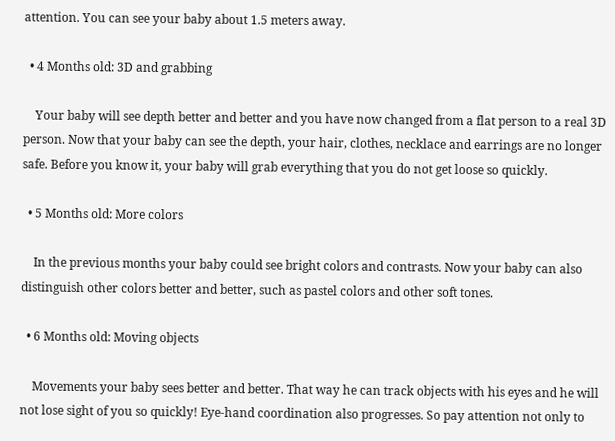attention. You can see your baby about 1.5 meters away.

  • 4 Months old: 3D and grabbing

    Your baby will see depth better and better and you have now changed from a flat person to a real 3D person. Now that your baby can see the depth, your hair, clothes, necklace and earrings are no longer safe. Before you know it, your baby will grab everything that you do not get loose so quickly.

  • 5 Months old: More colors

    In the previous months your baby could see bright colors and contrasts. Now your baby can also distinguish other colors better and better, such as pastel colors and other soft tones.

  • 6 Months old: Moving objects

    Movements your baby sees better and better. That way he can track objects with his eyes and he will not lose sight of you so quickly! Eye-hand coordination also progresses. So pay attention not only to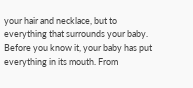your hair and necklace, but to everything that surrounds your baby. Before you know it, your baby has put everything in its mouth. From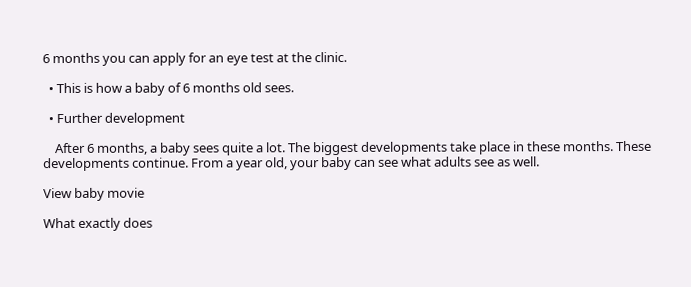6 months you can apply for an eye test at the clinic.

  • This is how a baby of 6 months old sees.

  • Further development

    After 6 months, a baby sees quite a lot. The biggest developments take place in these months. These developments continue. From a year old, your baby can see what adults see as well.

View baby movie

What exactly does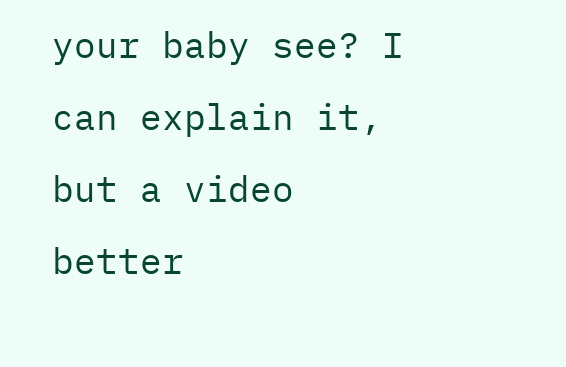your baby see? I can explain it, but a video better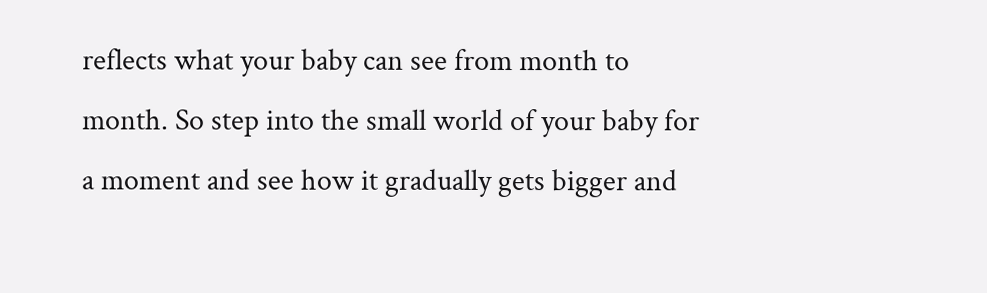reflects what your baby can see from month to month. So step into the small world of your baby for a moment and see how it gradually gets bigger and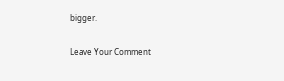bigger.

Leave Your Comment